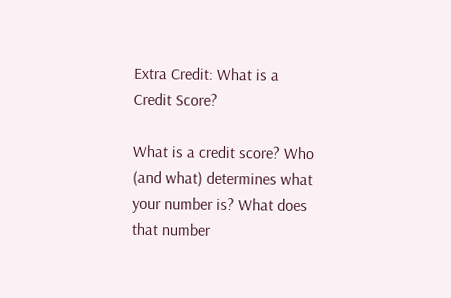Extra Credit: What is a Credit Score?

What is a credit score? Who (and what) determines what your number is? What does that number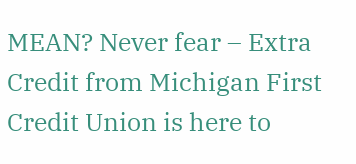MEAN? Never fear – Extra Credit from Michigan First Credit Union is here to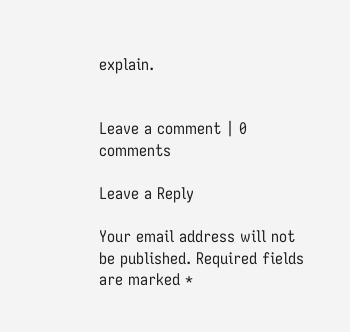explain.


Leave a comment | 0 comments

Leave a Reply

Your email address will not be published. Required fields are marked *